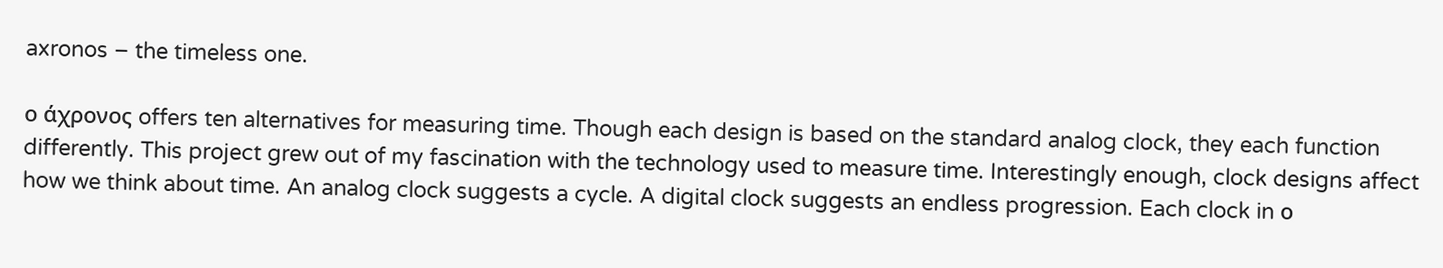axronos – the timeless one.

ο άχρονος offers ten alternatives for measuring time. Though each design is based on the standard analog clock, they each function differently. This project grew out of my fascination with the technology used to measure time. Interestingly enough, clock designs affect how we think about time. An analog clock suggests a cycle. A digital clock suggests an endless progression. Each clock in ο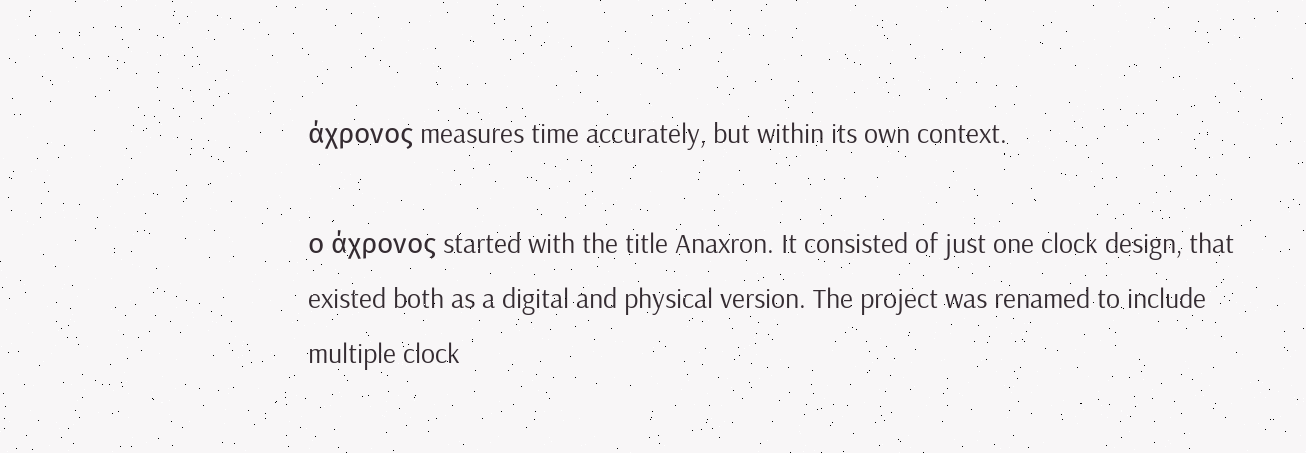άχρονος measures time accurately, but within its own context.

ο άχρονος started with the title Anaxron. It consisted of just one clock design, that existed both as a digital and physical version. The project was renamed to include multiple clock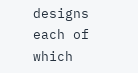designs each of which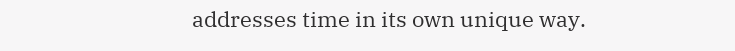addresses time in its own unique way.